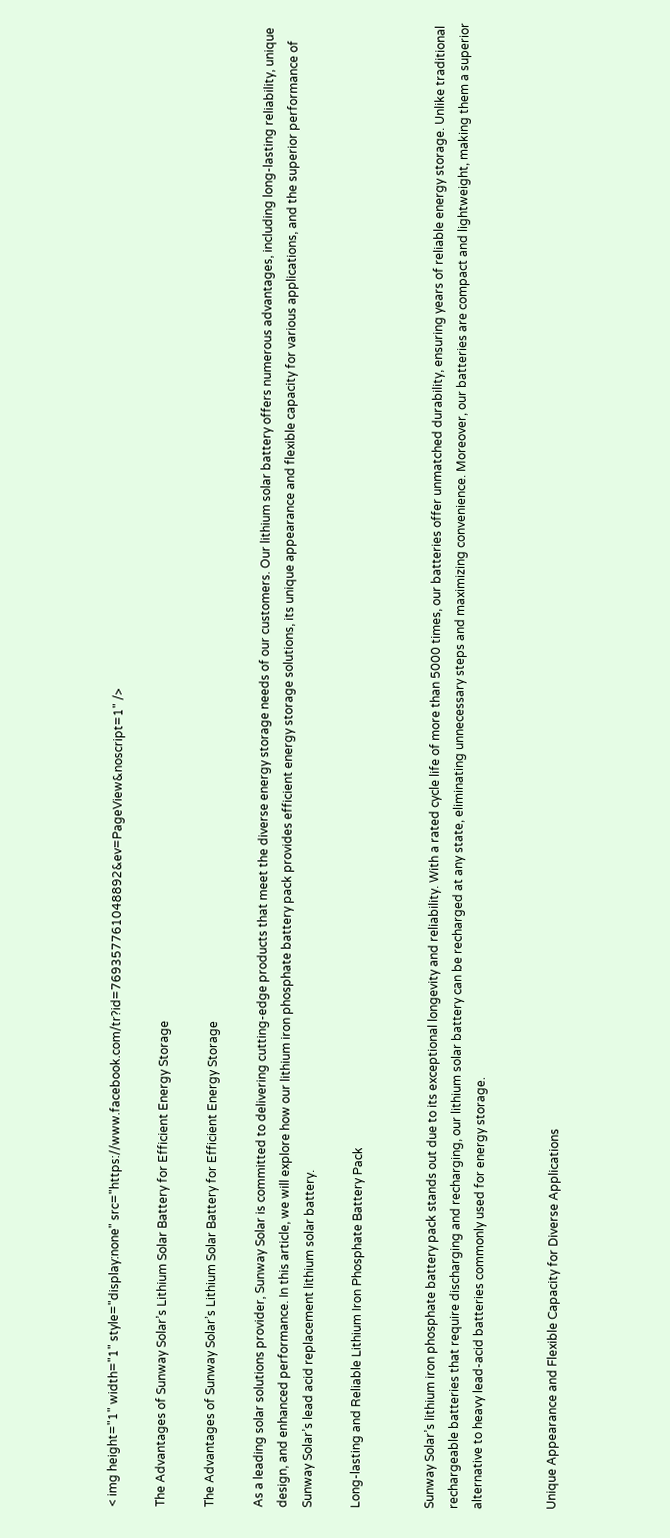< img height="1" width="1" style="display:none" src="https://www.facebook.com/tr?id=769357761048892&ev=PageView&noscript=1" />

The Advantages of Sunway Solar’s Lithium Solar Battery for Efficient Energy Storage

The Advantages of Sunway Solar’s Lithium Solar Battery for Efficient Energy Storage

As a leading solar solutions provider, Sunway Solar is committed to delivering cutting-edge products that meet the diverse energy storage needs of our customers. Our lithium solar battery offers numerous advantages, including long-lasting reliability, unique design, and enhanced performance. In this article, we will explore how our lithium iron phosphate battery pack provides efficient energy storage solutions, its unique appearance and flexible capacity for various applications, and the superior performance of Sunway Solar’s lead acid replacement lithium solar battery.

Long-lasting and Reliable Lithium Iron Phosphate Battery Pack


Sunway Solar’s lithium iron phosphate battery pack stands out due to its exceptional longevity and reliability. With a rated cycle life of more than 5000 times, our batteries offer unmatched durability, ensuring years of reliable energy storage. Unlike traditional rechargeable batteries that require discharging and recharging, our lithium solar battery can be recharged at any state, eliminating unnecessary steps and maximizing convenience. Moreover, our batteries are compact and lightweight, making them a superior alternative to heavy lead-acid batteries commonly used for energy storage.


Unique Appearance and Flexible Capacity for Diverse Applications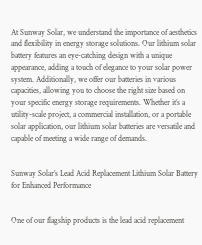At Sunway Solar, we understand the importance of aesthetics and flexibility in energy storage solutions. Our lithium solar battery features an eye-catching design with a unique appearance, adding a touch of elegance to your solar power system. Additionally, we offer our batteries in various capacities, allowing you to choose the right size based on your specific energy storage requirements. Whether it’s a utility-scale project, a commercial installation, or a portable solar application, our lithium solar batteries are versatile and capable of meeting a wide range of demands.


Sunway Solar’s Lead Acid Replacement Lithium Solar Battery for Enhanced Performance


One of our flagship products is the lead acid replacement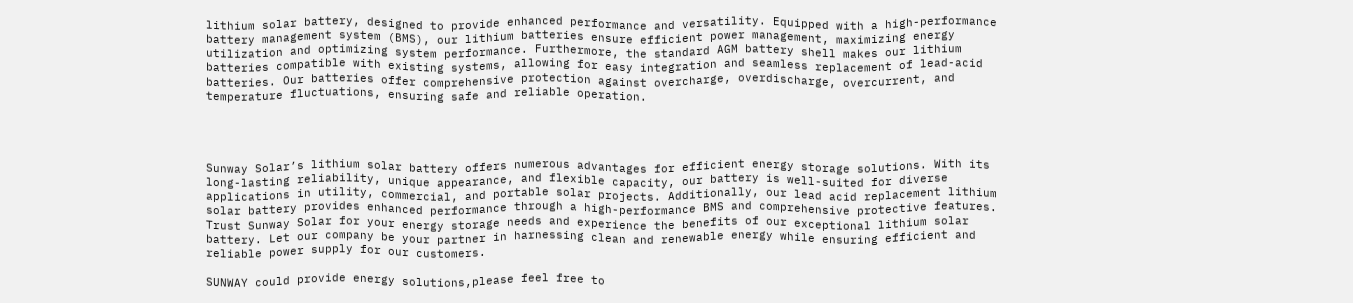lithium solar battery, designed to provide enhanced performance and versatility. Equipped with a high-performance battery management system (BMS), our lithium batteries ensure efficient power management, maximizing energy utilization and optimizing system performance. Furthermore, the standard AGM battery shell makes our lithium batteries compatible with existing systems, allowing for easy integration and seamless replacement of lead-acid batteries. Our batteries offer comprehensive protection against overcharge, overdischarge, overcurrent, and temperature fluctuations, ensuring safe and reliable operation.




Sunway Solar’s lithium solar battery offers numerous advantages for efficient energy storage solutions. With its long-lasting reliability, unique appearance, and flexible capacity, our battery is well-suited for diverse applications in utility, commercial, and portable solar projects. Additionally, our lead acid replacement lithium solar battery provides enhanced performance through a high-performance BMS and comprehensive protective features. Trust Sunway Solar for your energy storage needs and experience the benefits of our exceptional lithium solar battery. Let our company be your partner in harnessing clean and renewable energy while ensuring efficient and reliable power supply for our customers.

SUNWAY could provide energy solutions,please feel free to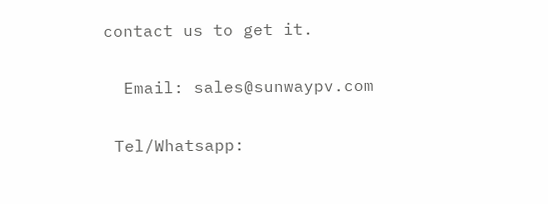contact us to get it.

  Email: sales@sunwaypv.com

 Tel/Whatsapp: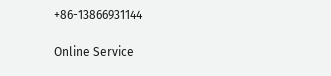+86-13866931144

Online Service